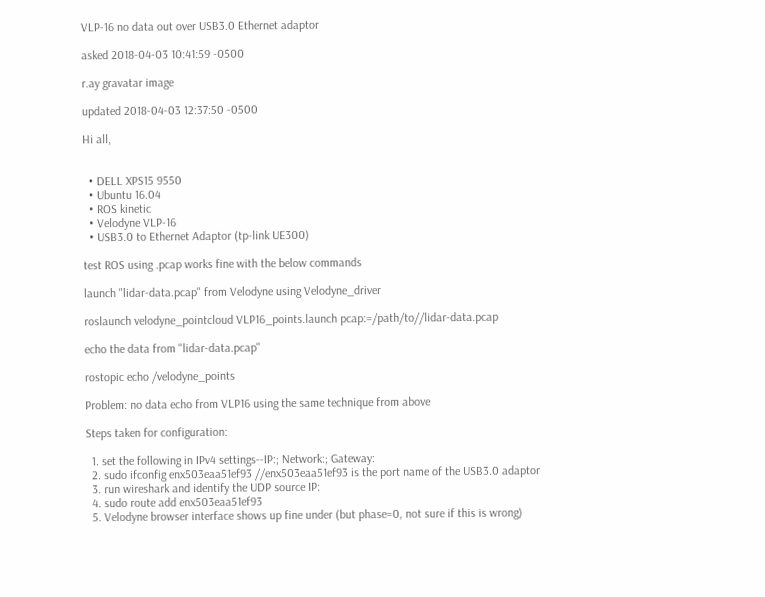VLP-16 no data out over USB3.0 Ethernet adaptor

asked 2018-04-03 10:41:59 -0500

r.ay gravatar image

updated 2018-04-03 12:37:50 -0500

Hi all,


  • DELL XPS15 9550
  • Ubuntu 16.04
  • ROS kinetic
  • Velodyne VLP-16
  • USB3.0 to Ethernet Adaptor (tp-link UE300)

test ROS using .pcap works fine with the below commands

launch "lidar-data.pcap" from Velodyne using Velodyne_driver

roslaunch velodyne_pointcloud VLP16_points.launch pcap:=/path/to//lidar-data.pcap

echo the data from "lidar-data.pcap"

rostopic echo /velodyne_points

Problem: no data echo from VLP16 using the same technique from above

Steps taken for configuration:

  1. set the following in IPv4 settings--IP:; Network:; Gateway:
  2. sudo ifconfig enx503eaa51ef93 //enx503eaa51ef93 is the port name of the USB3.0 adaptor
  3. run wireshark and identify the UDP source IP:
  4. sudo route add enx503eaa51ef93
  5. Velodyne browser interface shows up fine under (but phase=0, not sure if this is wrong)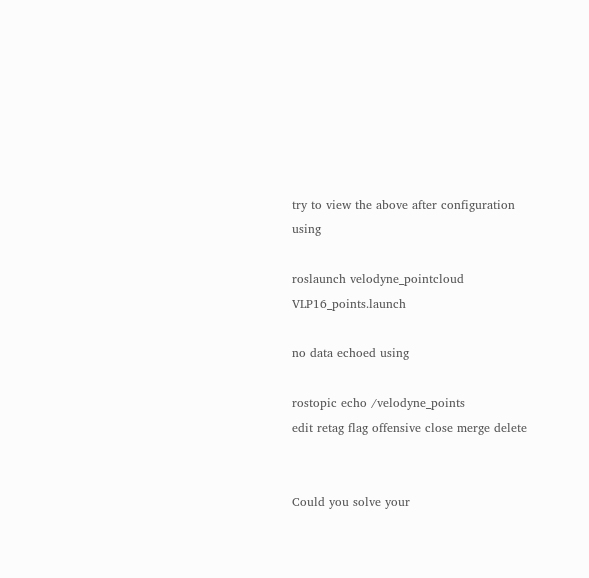try to view the above after configuration using

roslaunch velodyne_pointcloud VLP16_points.launch

no data echoed using

rostopic echo /velodyne_points
edit retag flag offensive close merge delete


Could you solve your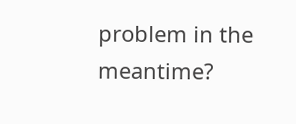problem in the meantime?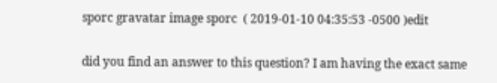sporc gravatar image sporc  ( 2019-01-10 04:35:53 -0500 )edit

did you find an answer to this question? I am having the exact same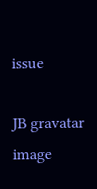issue

JB gravatar image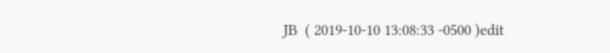JB  ( 2019-10-10 13:08:33 -0500 )edit